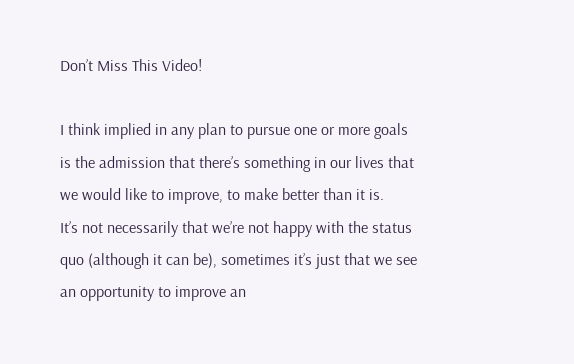Don’t Miss This Video!

I think implied in any plan to pursue one or more goals is the admission that there’s something in our lives that we would like to improve, to make better than it is.
It’s not necessarily that we’re not happy with the status quo (although it can be), sometimes it’s just that we see an opportunity to improve an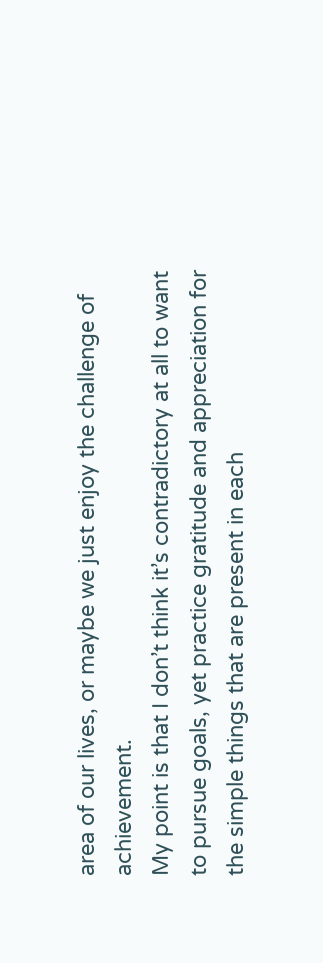area of our lives, or maybe we just enjoy the challenge of achievement.
My point is that I don’t think it’s contradictory at all to want to pursue goals, yet practice gratitude and appreciation for the simple things that are present in each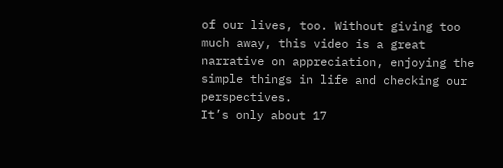of our lives, too. Without giving too much away, this video is a great narrative on appreciation, enjoying the simple things in life and checking our perspectives.
It’s only about 17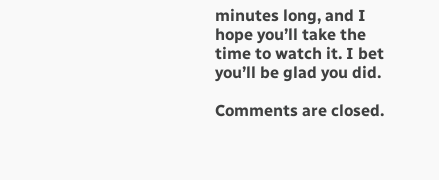minutes long, and I hope you’ll take the time to watch it. I bet you’ll be glad you did.

Comments are closed.